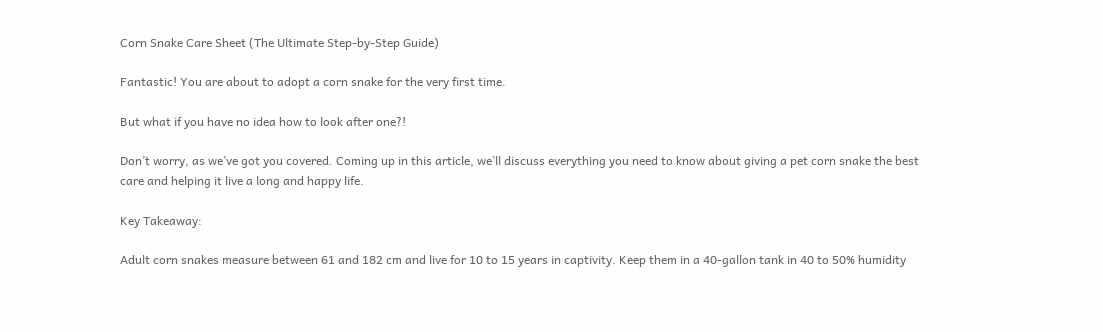Corn Snake Care Sheet (The Ultimate Step-by-Step Guide)

Fantastic! You are about to adopt a corn snake for the very first time.

But what if you have no idea how to look after one?!

Don’t worry, as we’ve got you covered. Coming up in this article, we’ll discuss everything you need to know about giving a pet corn snake the best care and helping it live a long and happy life.

Key Takeaway:

Adult corn snakes measure between 61 and 182 cm and live for 10 to 15 years in captivity. Keep them in a 40-gallon tank in 40 to 50% humidity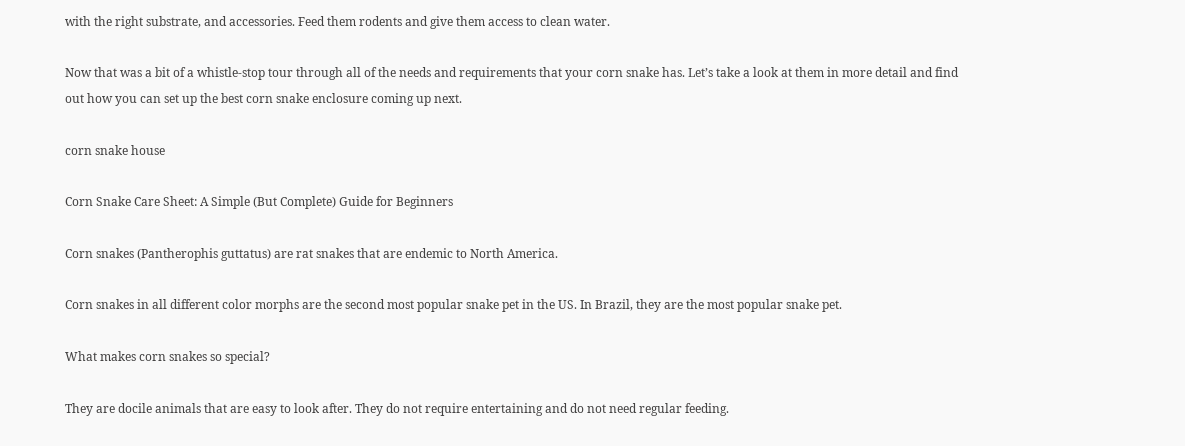with the right substrate, and accessories. Feed them rodents and give them access to clean water.

Now that was a bit of a whistle-stop tour through all of the needs and requirements that your corn snake has. Let’s take a look at them in more detail and find out how you can set up the best corn snake enclosure coming up next.

corn snake house

Corn Snake Care Sheet: A Simple (But Complete) Guide for Beginners

Corn snakes (Pantherophis guttatus) are rat snakes that are endemic to North America.

Corn snakes in all different color morphs are the second most popular snake pet in the US. In Brazil, they are the most popular snake pet.

What makes corn snakes so special?

They are docile animals that are easy to look after. They do not require entertaining and do not need regular feeding.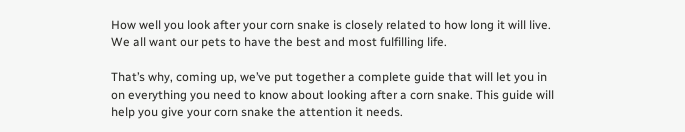How well you look after your corn snake is closely related to how long it will live. We all want our pets to have the best and most fulfilling life.

That’s why, coming up, we’ve put together a complete guide that will let you in on everything you need to know about looking after a corn snake. This guide will help you give your corn snake the attention it needs.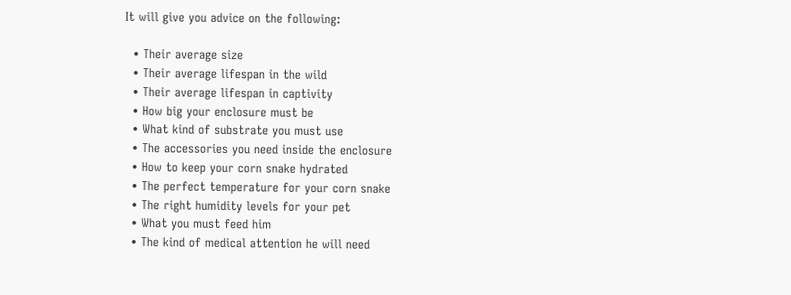It will give you advice on the following:

  • Their average size
  • Their average lifespan in the wild
  • Their average lifespan in captivity
  • How big your enclosure must be
  • What kind of substrate you must use
  • The accessories you need inside the enclosure
  • How to keep your corn snake hydrated
  • The perfect temperature for your corn snake
  • The right humidity levels for your pet
  • What you must feed him
  • The kind of medical attention he will need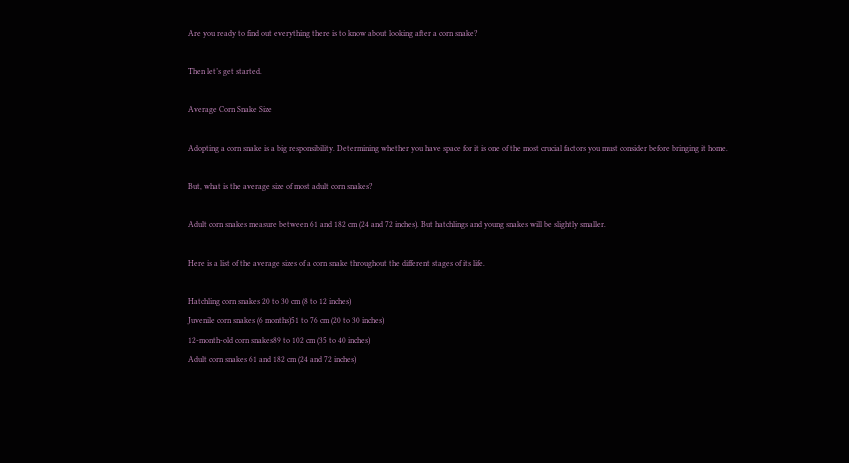Are you ready to find out everything there is to know about looking after a corn snake?

Then let’s get started.

Average Corn Snake Size

Adopting a corn snake is a big responsibility. Determining whether you have space for it is one of the most crucial factors you must consider before bringing it home.

But, what is the average size of most adult corn snakes?

Adult corn snakes measure between 61 and 182 cm (24 and 72 inches). But hatchlings and young snakes will be slightly smaller.

Here is a list of the average sizes of a corn snake throughout the different stages of its life.

Hatchling corn snakes 20 to 30 cm (8 to 12 inches)
Juvenile corn snakes (6 months)51 to 76 cm (20 to 30 inches)
12-month-old corn snakes89 to 102 cm (35 to 40 inches)
Adult corn snakes 61 and 182 cm (24 and 72 inches)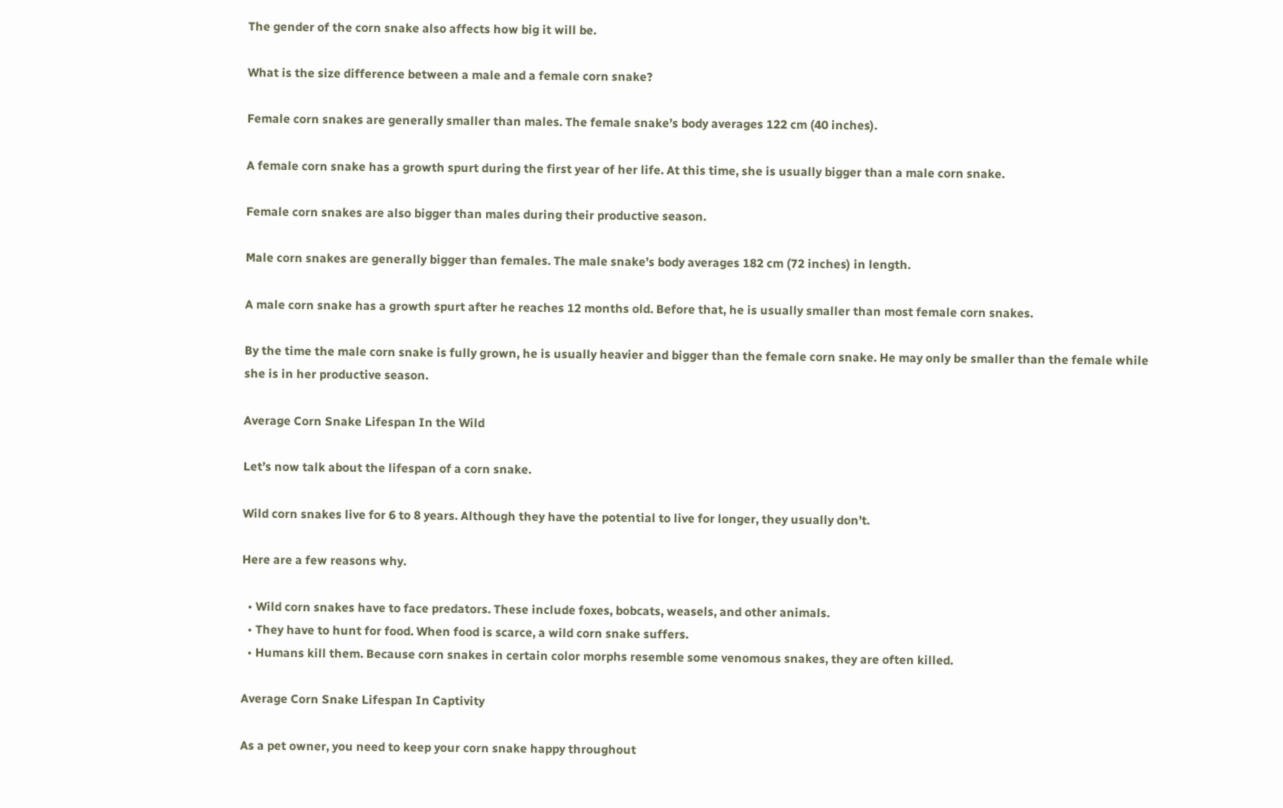The gender of the corn snake also affects how big it will be.

What is the size difference between a male and a female corn snake?

Female corn snakes are generally smaller than males. The female snake’s body averages 122 cm (40 inches).

A female corn snake has a growth spurt during the first year of her life. At this time, she is usually bigger than a male corn snake.

Female corn snakes are also bigger than males during their productive season.

Male corn snakes are generally bigger than females. The male snake’s body averages 182 cm (72 inches) in length.

A male corn snake has a growth spurt after he reaches 12 months old. Before that, he is usually smaller than most female corn snakes.

By the time the male corn snake is fully grown, he is usually heavier and bigger than the female corn snake. He may only be smaller than the female while she is in her productive season.

Average Corn Snake Lifespan In the Wild

Let’s now talk about the lifespan of a corn snake.

Wild corn snakes live for 6 to 8 years. Although they have the potential to live for longer, they usually don’t.

Here are a few reasons why.

  • Wild corn snakes have to face predators. These include foxes, bobcats, weasels, and other animals.
  • They have to hunt for food. When food is scarce, a wild corn snake suffers.
  • Humans kill them. Because corn snakes in certain color morphs resemble some venomous snakes, they are often killed.

Average Corn Snake Lifespan In Captivity

As a pet owner, you need to keep your corn snake happy throughout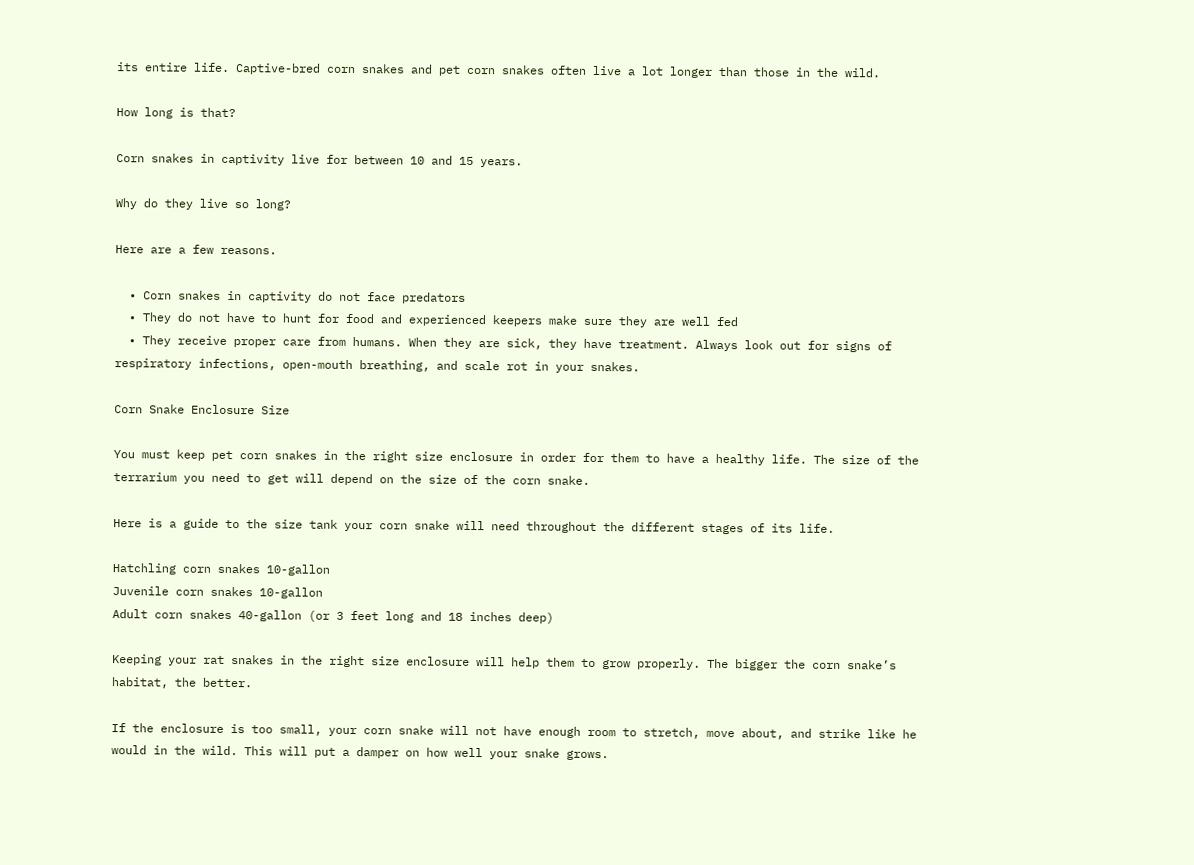its entire life. Captive-bred corn snakes and pet corn snakes often live a lot longer than those in the wild.

How long is that?

Corn snakes in captivity live for between 10 and 15 years.

Why do they live so long?

Here are a few reasons.

  • Corn snakes in captivity do not face predators
  • They do not have to hunt for food and experienced keepers make sure they are well fed
  • They receive proper care from humans. When they are sick, they have treatment. Always look out for signs of respiratory infections, open-mouth breathing, and scale rot in your snakes.

Corn Snake Enclosure Size

You must keep pet corn snakes in the right size enclosure in order for them to have a healthy life. The size of the terrarium you need to get will depend on the size of the corn snake.

Here is a guide to the size tank your corn snake will need throughout the different stages of its life.

Hatchling corn snakes 10-gallon
Juvenile corn snakes 10-gallon
Adult corn snakes 40-gallon (or 3 feet long and 18 inches deep)

Keeping your rat snakes in the right size enclosure will help them to grow properly. The bigger the corn snake’s habitat, the better.

If the enclosure is too small, your corn snake will not have enough room to stretch, move about, and strike like he would in the wild. This will put a damper on how well your snake grows.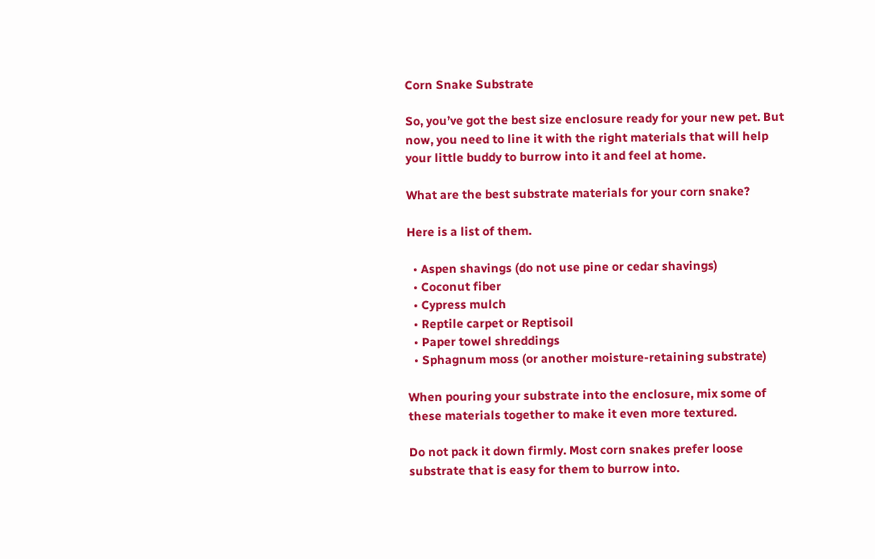Corn Snake Substrate

So, you’ve got the best size enclosure ready for your new pet. But now, you need to line it with the right materials that will help your little buddy to burrow into it and feel at home.

What are the best substrate materials for your corn snake?

Here is a list of them.

  • Aspen shavings (do not use pine or cedar shavings)
  • Coconut fiber
  • Cypress mulch
  • Reptile carpet or Reptisoil
  • Paper towel shreddings
  • Sphagnum moss (or another moisture-retaining substrate)

When pouring your substrate into the enclosure, mix some of these materials together to make it even more textured.

Do not pack it down firmly. Most corn snakes prefer loose substrate that is easy for them to burrow into.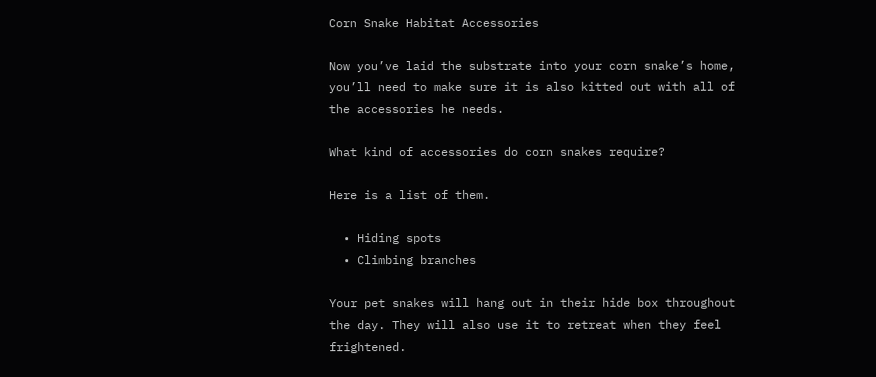Corn Snake Habitat Accessories

Now you’ve laid the substrate into your corn snake’s home, you’ll need to make sure it is also kitted out with all of the accessories he needs.

What kind of accessories do corn snakes require?

Here is a list of them.

  • Hiding spots
  • Climbing branches

Your pet snakes will hang out in their hide box throughout the day. They will also use it to retreat when they feel frightened.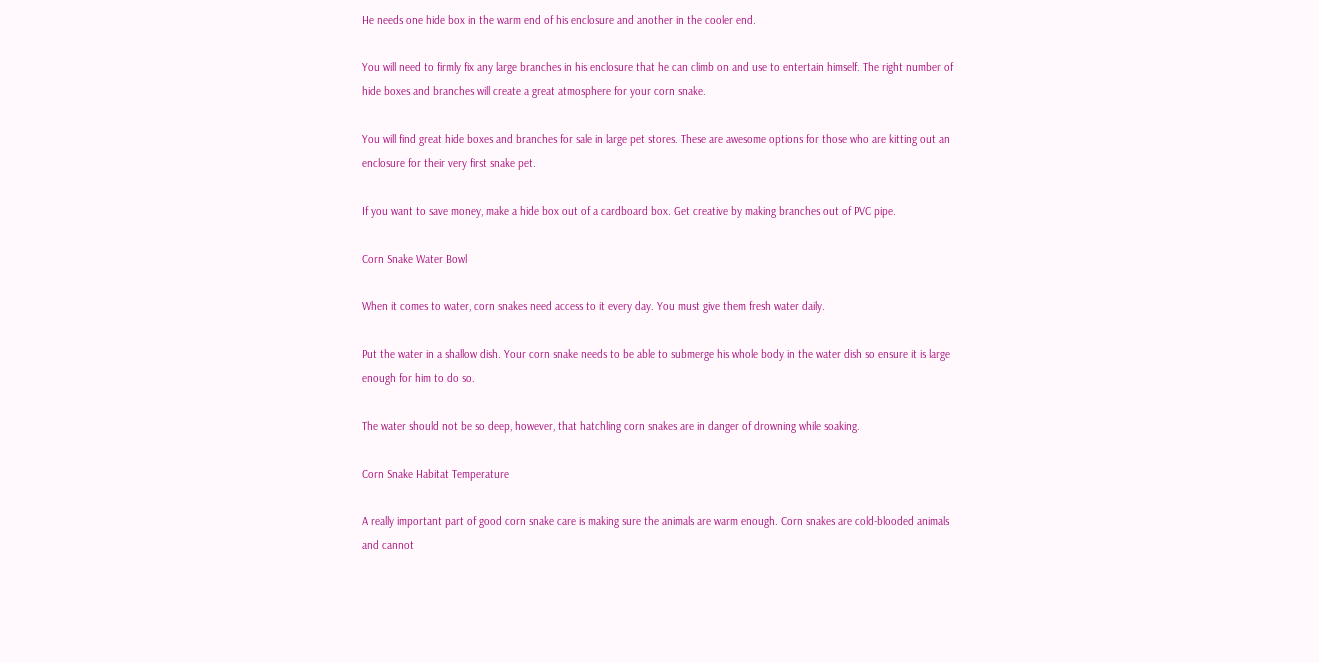He needs one hide box in the warm end of his enclosure and another in the cooler end.

You will need to firmly fix any large branches in his enclosure that he can climb on and use to entertain himself. The right number of hide boxes and branches will create a great atmosphere for your corn snake.

You will find great hide boxes and branches for sale in large pet stores. These are awesome options for those who are kitting out an enclosure for their very first snake pet.

If you want to save money, make a hide box out of a cardboard box. Get creative by making branches out of PVC pipe.

Corn Snake Water Bowl

When it comes to water, corn snakes need access to it every day. You must give them fresh water daily.

Put the water in a shallow dish. Your corn snake needs to be able to submerge his whole body in the water dish so ensure it is large enough for him to do so.

The water should not be so deep, however, that hatchling corn snakes are in danger of drowning while soaking.

Corn Snake Habitat Temperature

A really important part of good corn snake care is making sure the animals are warm enough. Corn snakes are cold-blooded animals and cannot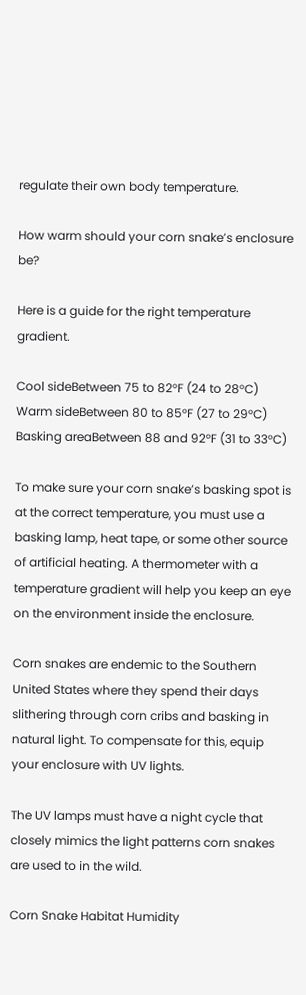regulate their own body temperature.

How warm should your corn snake’s enclosure be?

Here is a guide for the right temperature gradient.

Cool sideBetween 75 to 82°F (24 to 28°C)
Warm sideBetween 80 to 85°F (27 to 29°C)
Basking areaBetween 88 and 92°F (31 to 33°C)

To make sure your corn snake’s basking spot is at the correct temperature, you must use a basking lamp, heat tape, or some other source of artificial heating. A thermometer with a temperature gradient will help you keep an eye on the environment inside the enclosure.

Corn snakes are endemic to the Southern United States where they spend their days slithering through corn cribs and basking in natural light. To compensate for this, equip your enclosure with UV lights.

The UV lamps must have a night cycle that closely mimics the light patterns corn snakes are used to in the wild.

Corn Snake Habitat Humidity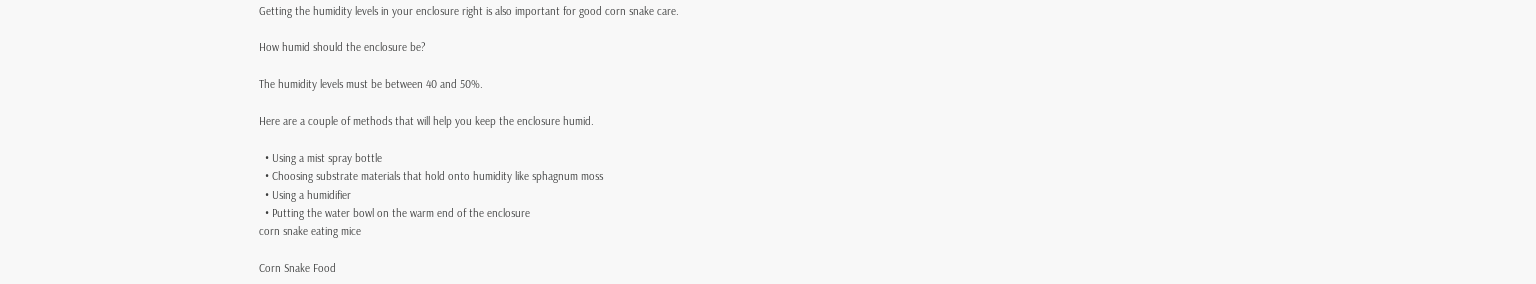Getting the humidity levels in your enclosure right is also important for good corn snake care.

How humid should the enclosure be?

The humidity levels must be between 40 and 50%.

Here are a couple of methods that will help you keep the enclosure humid.

  • Using a mist spray bottle
  • Choosing substrate materials that hold onto humidity like sphagnum moss
  • Using a humidifier
  • Putting the water bowl on the warm end of the enclosure
corn snake eating mice

Corn Snake Food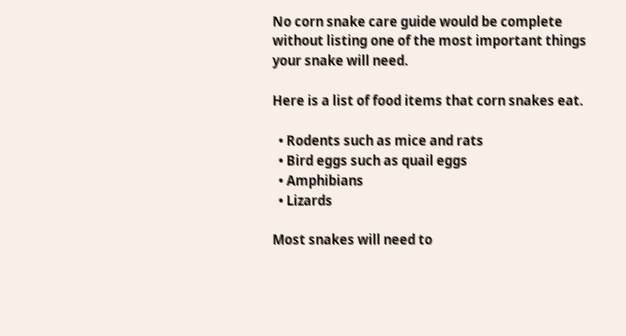No corn snake care guide would be complete without listing one of the most important things your snake will need.

Here is a list of food items that corn snakes eat.

  • Rodents such as mice and rats
  • Bird eggs such as quail eggs
  • Amphibians
  • Lizards

Most snakes will need to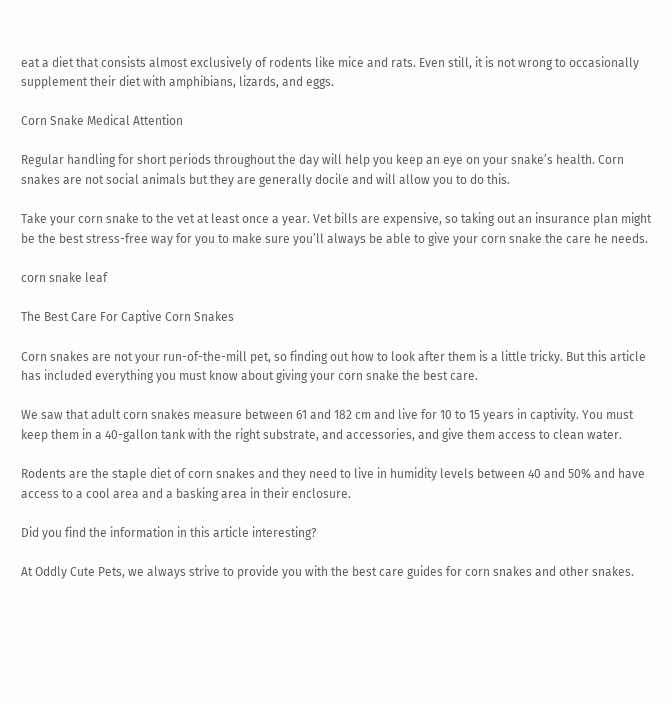eat a diet that consists almost exclusively of rodents like mice and rats. Even still, it is not wrong to occasionally supplement their diet with amphibians, lizards, and eggs.

Corn Snake Medical Attention

Regular handling for short periods throughout the day will help you keep an eye on your snake’s health. Corn snakes are not social animals but they are generally docile and will allow you to do this.

Take your corn snake to the vet at least once a year. Vet bills are expensive, so taking out an insurance plan might be the best stress-free way for you to make sure you’ll always be able to give your corn snake the care he needs.

corn snake leaf

The Best Care For Captive Corn Snakes

Corn snakes are not your run-of-the-mill pet, so finding out how to look after them is a little tricky. But this article has included everything you must know about giving your corn snake the best care.

We saw that adult corn snakes measure between 61 and 182 cm and live for 10 to 15 years in captivity. You must keep them in a 40-gallon tank with the right substrate, and accessories, and give them access to clean water.

Rodents are the staple diet of corn snakes and they need to live in humidity levels between 40 and 50% and have access to a cool area and a basking area in their enclosure.

Did you find the information in this article interesting?

At Oddly Cute Pets, we always strive to provide you with the best care guides for corn snakes and other snakes.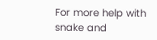For more help with snake and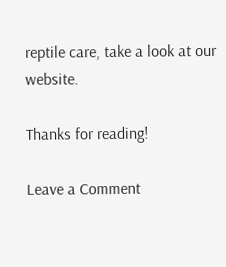reptile care, take a look at our website.

Thanks for reading!

Leave a Comment